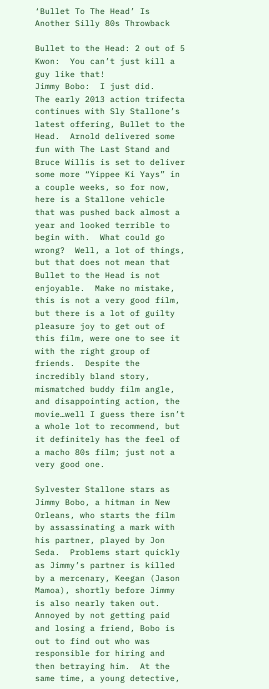‘Bullet To The Head’ Is Another Silly 80s Throwback

Bullet to the Head: 2 out of 5
Kwon:  You can’t just kill a guy like that!
Jimmy Bobo:  I just did.
The early 2013 action trifecta continues with Sly Stallone’s latest offering, Bullet to the Head.  Arnold delivered some fun with The Last Stand and Bruce Willis is set to deliver some more “Yippee Ki Yays” in a couple weeks, so for now, here is a Stallone vehicle that was pushed back almost a year and looked terrible to begin with.  What could go wrong?  Well, a lot of things, but that does not mean that Bullet to the Head is not enjoyable.  Make no mistake, this is not a very good film, but there is a lot of guilty pleasure joy to get out of this film, were one to see it with the right group of friends.  Despite the incredibly bland story, mismatched buddy film angle, and disappointing action, the movie…well I guess there isn’t a whole lot to recommend, but it definitely has the feel of a macho 80s film; just not a very good one.

Sylvester Stallone stars as Jimmy Bobo, a hitman in New Orleans, who starts the film by assassinating a mark with his partner, played by Jon Seda.  Problems start quickly as Jimmy’s partner is killed by a mercenary, Keegan (Jason Mamoa), shortly before Jimmy is also nearly taken out.  Annoyed by not getting paid and losing a friend, Bobo is out to find out who was responsible for hiring and then betraying him.  At the same time, a young detective,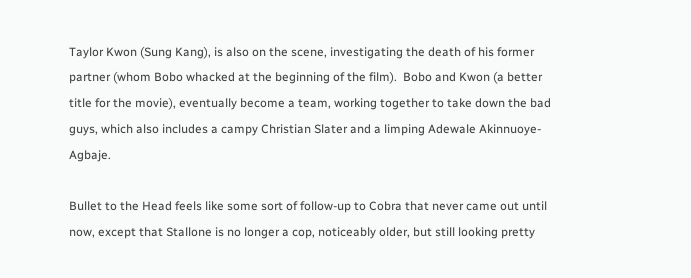Taylor Kwon (Sung Kang), is also on the scene, investigating the death of his former partner (whom Bobo whacked at the beginning of the film).  Bobo and Kwon (a better title for the movie), eventually become a team, working together to take down the bad guys, which also includes a campy Christian Slater and a limping Adewale Akinnuoye-Agbaje.

Bullet to the Head feels like some sort of follow-up to Cobra that never came out until now, except that Stallone is no longer a cop, noticeably older, but still looking pretty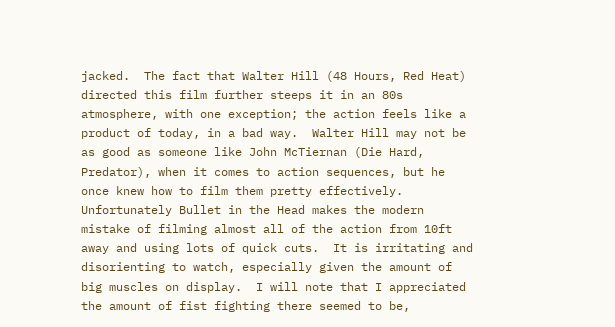jacked.  The fact that Walter Hill (48 Hours, Red Heat) directed this film further steeps it in an 80s atmosphere, with one exception; the action feels like a product of today, in a bad way.  Walter Hill may not be as good as someone like John McTiernan (Die Hard, Predator), when it comes to action sequences, but he once knew how to film them pretty effectively.  Unfortunately Bullet in the Head makes the modern mistake of filming almost all of the action from 10ft away and using lots of quick cuts.  It is irritating and disorienting to watch, especially given the amount of big muscles on display.  I will note that I appreciated the amount of fist fighting there seemed to be,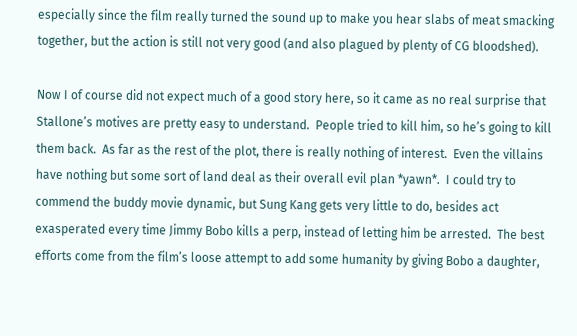especially since the film really turned the sound up to make you hear slabs of meat smacking together, but the action is still not very good (and also plagued by plenty of CG bloodshed).

Now I of course did not expect much of a good story here, so it came as no real surprise that Stallone’s motives are pretty easy to understand.  People tried to kill him, so he’s going to kill them back.  As far as the rest of the plot, there is really nothing of interest.  Even the villains have nothing but some sort of land deal as their overall evil plan *yawn*.  I could try to commend the buddy movie dynamic, but Sung Kang gets very little to do, besides act exasperated every time Jimmy Bobo kills a perp, instead of letting him be arrested.  The best efforts come from the film’s loose attempt to add some humanity by giving Bobo a daughter,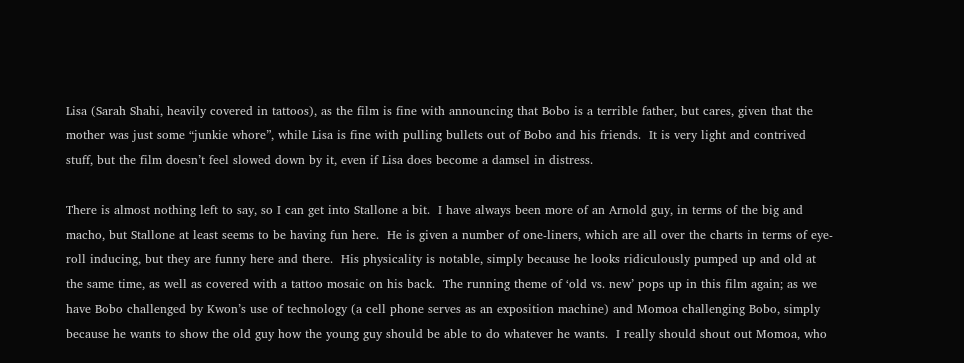Lisa (Sarah Shahi, heavily covered in tattoos), as the film is fine with announcing that Bobo is a terrible father, but cares, given that the mother was just some “junkie whore”, while Lisa is fine with pulling bullets out of Bobo and his friends.  It is very light and contrived stuff, but the film doesn’t feel slowed down by it, even if Lisa does become a damsel in distress.

There is almost nothing left to say, so I can get into Stallone a bit.  I have always been more of an Arnold guy, in terms of the big and macho, but Stallone at least seems to be having fun here.  He is given a number of one-liners, which are all over the charts in terms of eye-roll inducing, but they are funny here and there.  His physicality is notable, simply because he looks ridiculously pumped up and old at the same time, as well as covered with a tattoo mosaic on his back.  The running theme of ‘old vs. new’ pops up in this film again; as we have Bobo challenged by Kwon’s use of technology (a cell phone serves as an exposition machine) and Momoa challenging Bobo, simply because he wants to show the old guy how the young guy should be able to do whatever he wants.  I really should shout out Momoa, who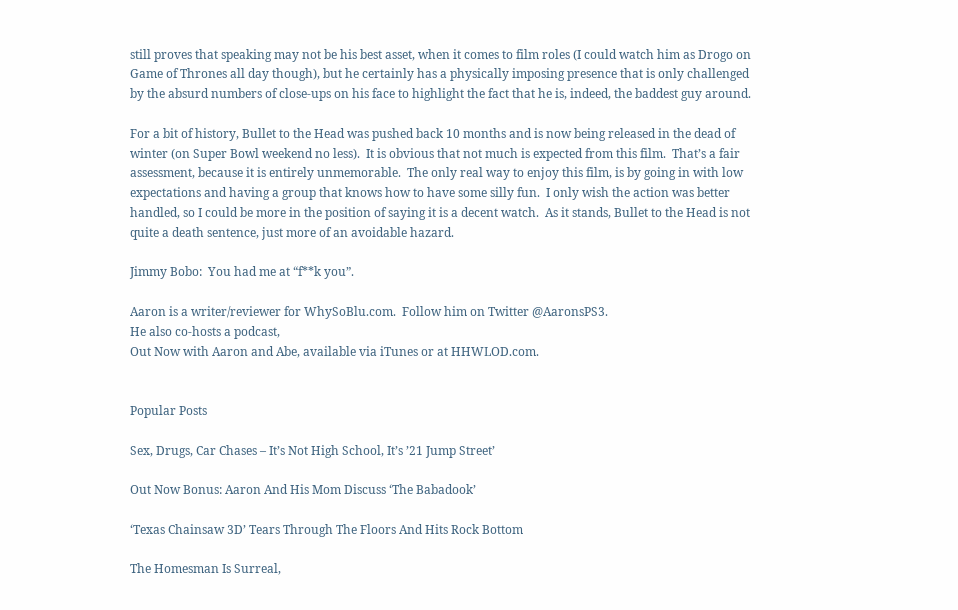still proves that speaking may not be his best asset, when it comes to film roles (I could watch him as Drogo on Game of Thrones all day though), but he certainly has a physically imposing presence that is only challenged by the absurd numbers of close-ups on his face to highlight the fact that he is, indeed, the baddest guy around.

For a bit of history, Bullet to the Head was pushed back 10 months and is now being released in the dead of winter (on Super Bowl weekend no less).  It is obvious that not much is expected from this film.  That’s a fair assessment, because it is entirely unmemorable.  The only real way to enjoy this film, is by going in with low expectations and having a group that knows how to have some silly fun.  I only wish the action was better handled, so I could be more in the position of saying it is a decent watch.  As it stands, Bullet to the Head is not quite a death sentence, just more of an avoidable hazard.

Jimmy Bobo:  You had me at “f**k you”.

Aaron is a writer/reviewer for WhySoBlu.com.  Follow him on Twitter @AaronsPS3.
He also co-hosts a podcast,
Out Now with Aaron and Abe, available via iTunes or at HHWLOD.com.


Popular Posts

Sex, Drugs, Car Chases – It’s Not High School, It’s ’21 Jump Street’

Out Now Bonus: Aaron And His Mom Discuss ‘The Babadook’

‘Texas Chainsaw 3D’ Tears Through The Floors And Hits Rock Bottom

The Homesman Is Surreal,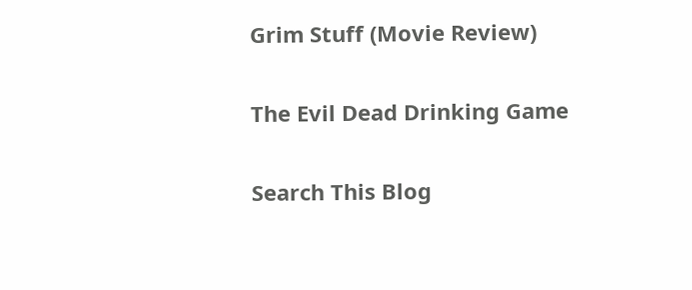Grim Stuff (Movie Review)

The Evil Dead Drinking Game

Search This Blog